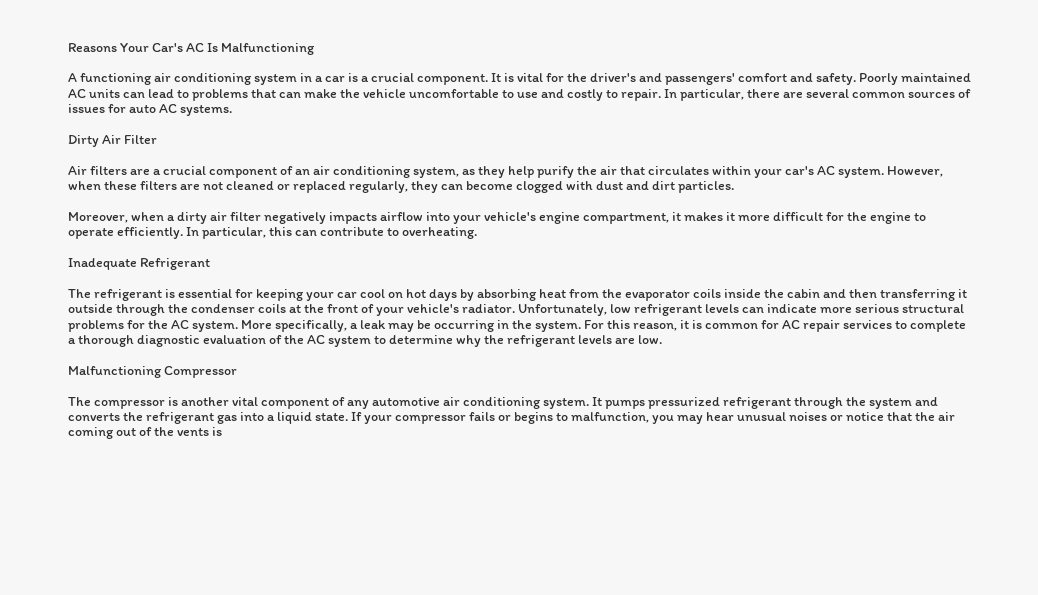Reasons Your Car's AC Is Malfunctioning

A functioning air conditioning system in a car is a crucial component. It is vital for the driver's and passengers' comfort and safety. Poorly maintained AC units can lead to problems that can make the vehicle uncomfortable to use and costly to repair. In particular, there are several common sources of issues for auto AC systems.

Dirty Air Filter

Air filters are a crucial component of an air conditioning system, as they help purify the air that circulates within your car's AC system. However, when these filters are not cleaned or replaced regularly, they can become clogged with dust and dirt particles.

Moreover, when a dirty air filter negatively impacts airflow into your vehicle's engine compartment, it makes it more difficult for the engine to operate efficiently. In particular, this can contribute to overheating.

Inadequate Refrigerant

The refrigerant is essential for keeping your car cool on hot days by absorbing heat from the evaporator coils inside the cabin and then transferring it outside through the condenser coils at the front of your vehicle's radiator. Unfortunately, low refrigerant levels can indicate more serious structural problems for the AC system. More specifically, a leak may be occurring in the system. For this reason, it is common for AC repair services to complete a thorough diagnostic evaluation of the AC system to determine why the refrigerant levels are low.

Malfunctioning Compressor

The compressor is another vital component of any automotive air conditioning system. It pumps pressurized refrigerant through the system and converts the refrigerant gas into a liquid state. If your compressor fails or begins to malfunction, you may hear unusual noises or notice that the air coming out of the vents is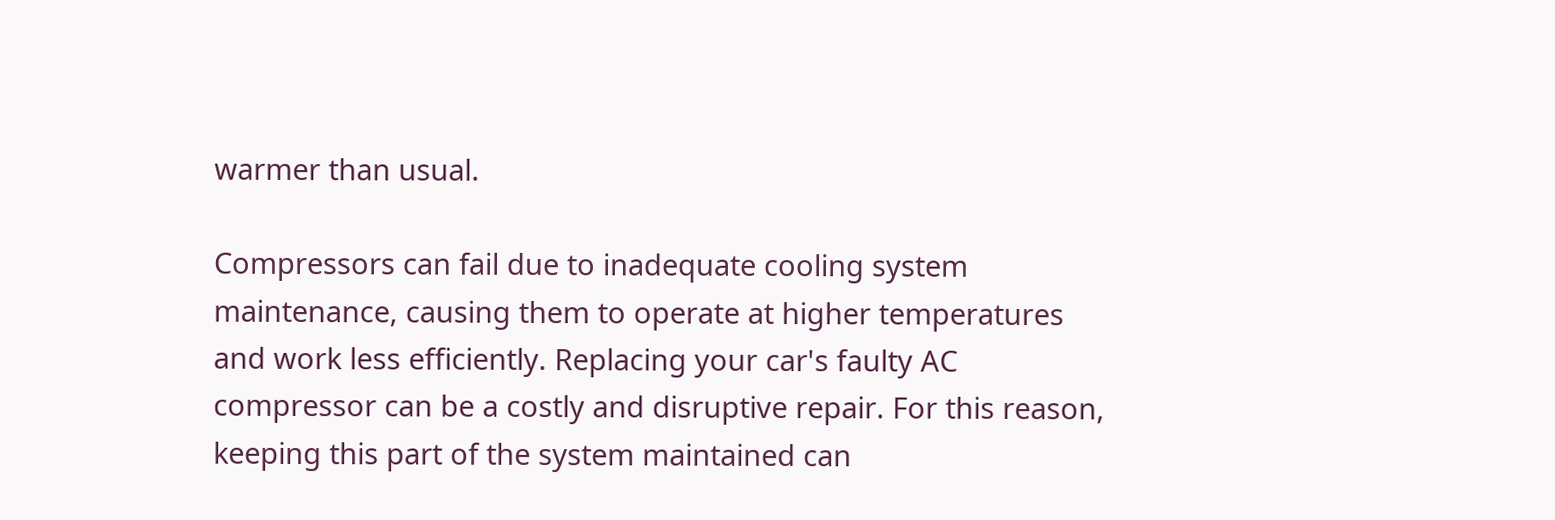warmer than usual.

Compressors can fail due to inadequate cooling system maintenance, causing them to operate at higher temperatures and work less efficiently. Replacing your car's faulty AC compressor can be a costly and disruptive repair. For this reason, keeping this part of the system maintained can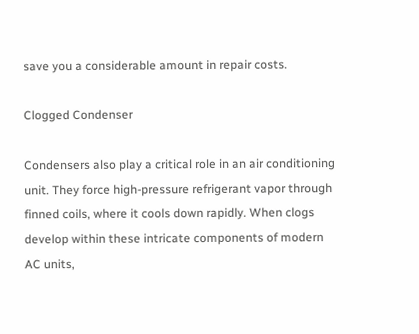save you a considerable amount in repair costs.

Clogged Condenser

Condensers also play a critical role in an air conditioning unit. They force high-pressure refrigerant vapor through finned coils, where it cools down rapidly. When clogs develop within these intricate components of modern AC units,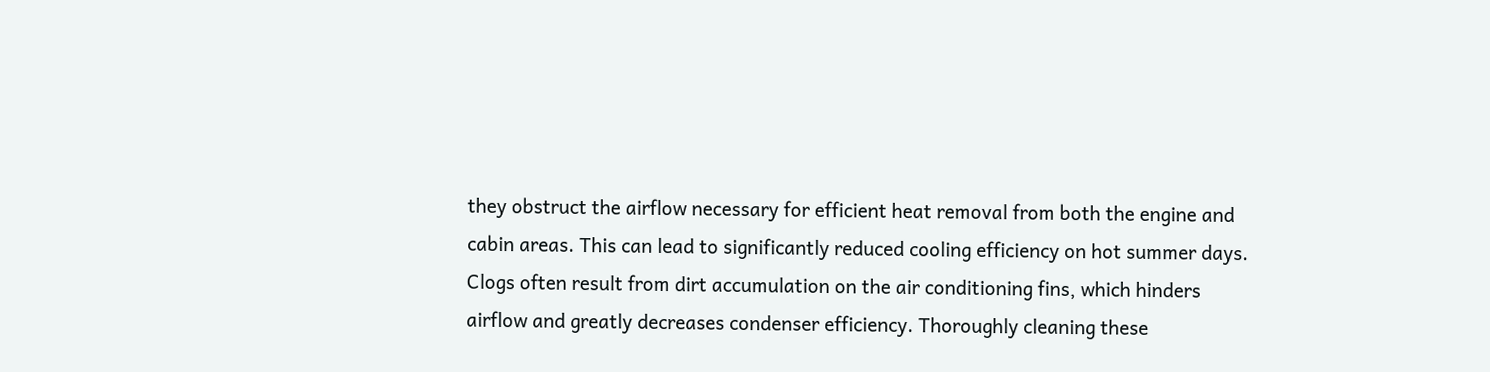they obstruct the airflow necessary for efficient heat removal from both the engine and cabin areas. This can lead to significantly reduced cooling efficiency on hot summer days. Clogs often result from dirt accumulation on the air conditioning fins, which hinders airflow and greatly decreases condenser efficiency. Thoroughly cleaning these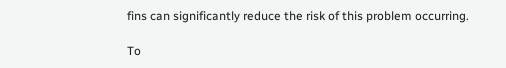fins can significantly reduce the risk of this problem occurring.

To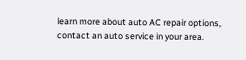learn more about auto AC repair options, contact an auto service in your area.